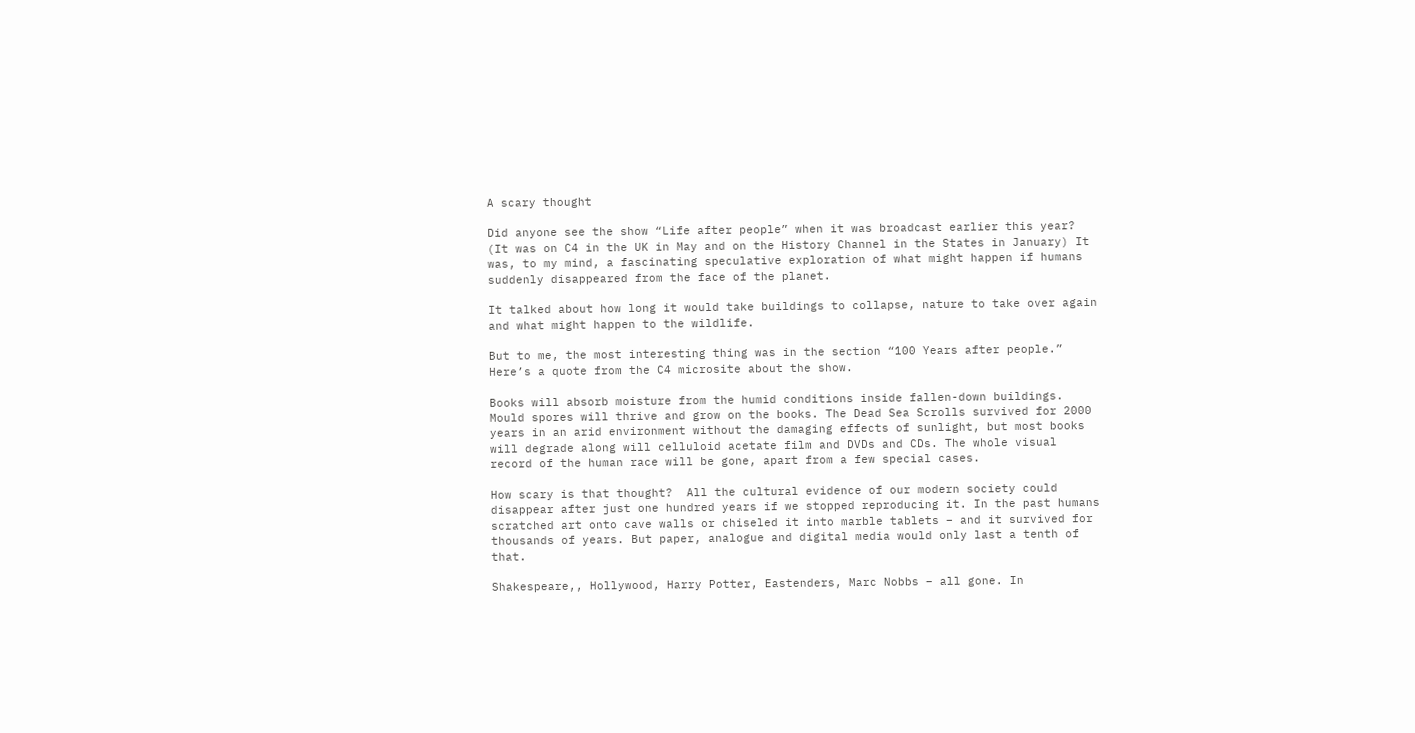A scary thought

Did anyone see the show “Life after people” when it was broadcast earlier this year? (It was on C4 in the UK in May and on the History Channel in the States in January) It was, to my mind, a fascinating speculative exploration of what might happen if humans suddenly disappeared from the face of the planet.

It talked about how long it would take buildings to collapse, nature to take over again and what might happen to the wildlife.

But to me, the most interesting thing was in the section “100 Years after people.” Here’s a quote from the C4 microsite about the show.

Books will absorb moisture from the humid conditions inside fallen-down buildings. Mould spores will thrive and grow on the books. The Dead Sea Scrolls survived for 2000 years in an arid environment without the damaging effects of sunlight, but most books will degrade along will celluloid acetate film and DVDs and CDs. The whole visual record of the human race will be gone, apart from a few special cases.

How scary is that thought?  All the cultural evidence of our modern society could disappear after just one hundred years if we stopped reproducing it. In the past humans scratched art onto cave walls or chiseled it into marble tablets – and it survived for thousands of years. But paper, analogue and digital media would only last a tenth of that.

Shakespeare,, Hollywood, Harry Potter, Eastenders, Marc Nobbs – all gone. In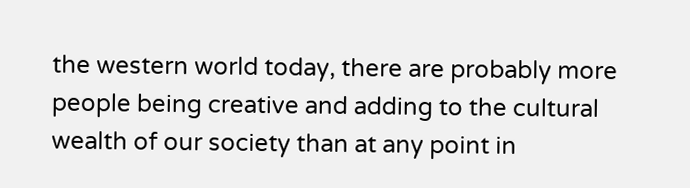the western world today, there are probably more people being creative and adding to the cultural wealth of our society than at any point in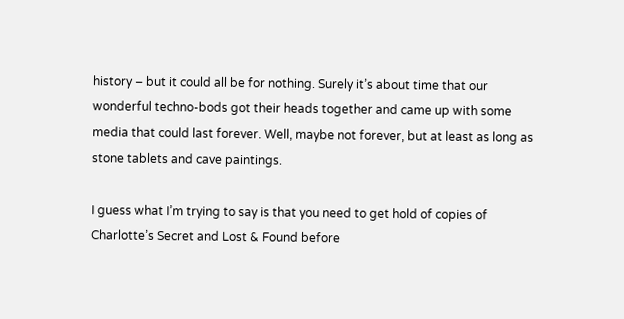history – but it could all be for nothing. Surely it’s about time that our wonderful techno-bods got their heads together and came up with some media that could last forever. Well, maybe not forever, but at least as long as stone tablets and cave paintings.

I guess what I’m trying to say is that you need to get hold of copies of Charlotte’s Secret and Lost & Found before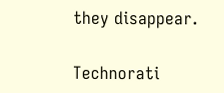they disappear.

Technorati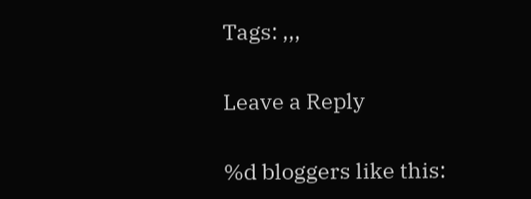Tags: ,,,

Leave a Reply

%d bloggers like this: